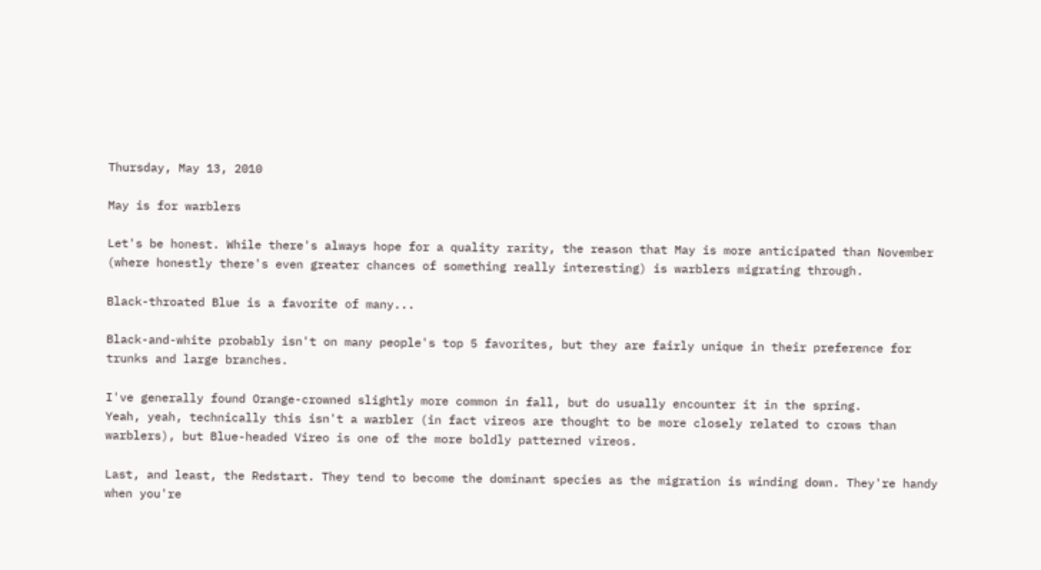Thursday, May 13, 2010

May is for warblers

Let's be honest. While there's always hope for a quality rarity, the reason that May is more anticipated than November (where honestly there's even greater chances of something really interesting) is warblers migrating through.

Black-throated Blue is a favorite of many...

Black-and-white probably isn't on many people's top 5 favorites, but they are fairly unique in their preference for trunks and large branches.

I've generally found Orange-crowned slightly more common in fall, but do usually encounter it in the spring.
Yeah, yeah, technically this isn't a warbler (in fact vireos are thought to be more closely related to crows than warblers), but Blue-headed Vireo is one of the more boldly patterned vireos.

Last, and least, the Redstart. They tend to become the dominant species as the migration is winding down. They're handy when you're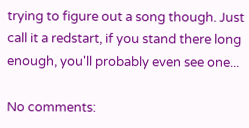trying to figure out a song though. Just call it a redstart, if you stand there long enough, you'll probably even see one...

No comments: